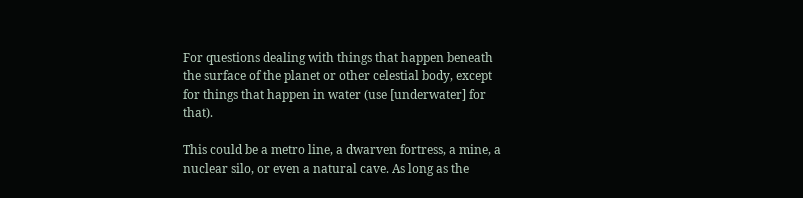For questions dealing with things that happen beneath the surface of the planet or other celestial body, except for things that happen in water (use [underwater] for that).

This could be a metro line, a dwarven fortress, a mine, a nuclear silo, or even a natural cave. As long as the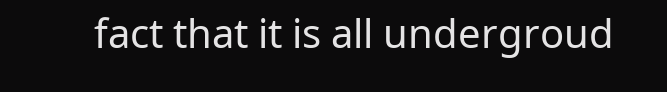fact that it is all undergroud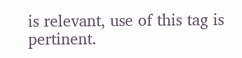is relevant, use of this tag is pertinent.